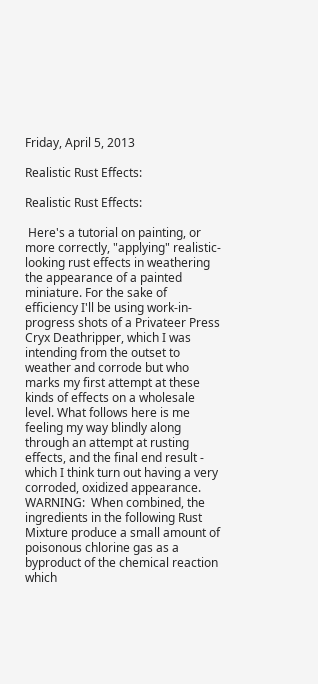Friday, April 5, 2013

Realistic Rust Effects:

Realistic Rust Effects:

 Here's a tutorial on painting, or more correctly, "applying" realistic-looking rust effects in weathering the appearance of a painted miniature. For the sake of efficiency I'll be using work-in-progress shots of a Privateer Press Cryx Deathripper, which I was intending from the outset to weather and corrode but who marks my first attempt at these kinds of effects on a wholesale level. What follows here is me feeling my way blindly along through an attempt at rusting effects, and the final end result - which I think turn out having a very corroded, oxidized appearance.
WARNING:  When combined, the ingredients in the following Rust Mixture produce a small amount of poisonous chlorine gas as a byproduct of the chemical reaction which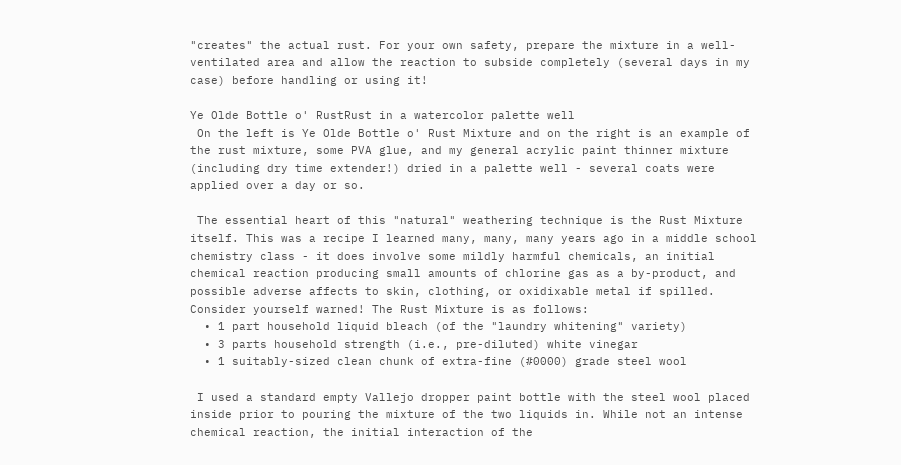"creates" the actual rust. For your own safety, prepare the mixture in a well-ventilated area and allow the reaction to subside completely (several days in my case) before handling or using it!

Ye Olde Bottle o' RustRust in a watercolor palette well
 On the left is Ye Olde Bottle o' Rust Mixture and on the right is an example of the rust mixture, some PVA glue, and my general acrylic paint thinner mixture (including dry time extender!) dried in a palette well - several coats were applied over a day or so.

 The essential heart of this "natural" weathering technique is the Rust Mixture itself. This was a recipe I learned many, many, many years ago in a middle school chemistry class - it does involve some mildly harmful chemicals, an initial chemical reaction producing small amounts of chlorine gas as a by-product, and possible adverse affects to skin, clothing, or oxidixable metal if spilled. Consider yourself warned! The Rust Mixture is as follows:
  • 1 part household liquid bleach (of the "laundry whitening" variety)
  • 3 parts household strength (i.e., pre-diluted) white vinegar
  • 1 suitably-sized clean chunk of extra-fine (#0000) grade steel wool

 I used a standard empty Vallejo dropper paint bottle with the steel wool placed inside prior to pouring the mixture of the two liquids in. While not an intense chemical reaction, the initial interaction of the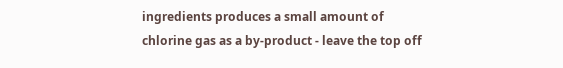ingredients produces a small amount of chlorine gas as a by-product - leave the top off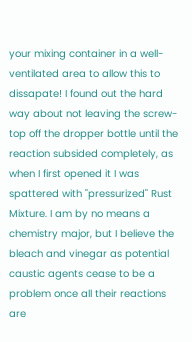your mixing container in a well-ventilated area to allow this to dissapate! I found out the hard way about not leaving the screw-top off the dropper bottle until the reaction subsided completely, as when I first opened it I was spattered with "pressurized" Rust Mixture. I am by no means a chemistry major, but I believe the bleach and vinegar as potential caustic agents cease to be a problem once all their reactions are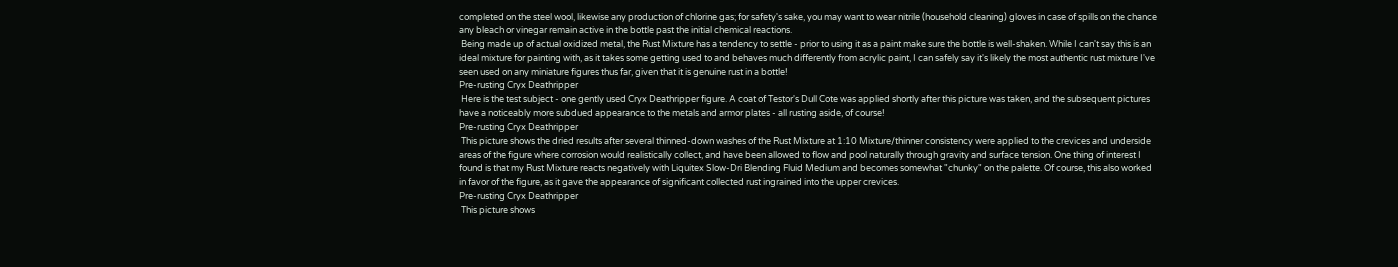completed on the steel wool, likewise any production of chlorine gas; for safety's sake, you may want to wear nitrile (household cleaning) gloves in case of spills on the chance any bleach or vinegar remain active in the bottle past the initial chemical reactions.
 Being made up of actual oxidized metal, the Rust Mixture has a tendency to settle - prior to using it as a paint make sure the bottle is well-shaken. While I can't say this is an ideal mixture for painting with, as it takes some getting used to and behaves much differently from acrylic paint, I can safely say it's likely the most authentic rust mixture I've seen used on any miniature figures thus far, given that it is genuine rust in a bottle!
Pre-rusting Cryx Deathripper
 Here is the test subject - one gently used Cryx Deathripper figure. A coat of Testor's Dull Cote was applied shortly after this picture was taken, and the subsequent pictures have a noticeably more subdued appearance to the metals and armor plates - all rusting aside, of course!
Pre-rusting Cryx Deathripper
 This picture shows the dried results after several thinned-down washes of the Rust Mixture at 1:10 Mixture/thinner consistency were applied to the crevices and underside areas of the figure where corrosion would realistically collect, and have been allowed to flow and pool naturally through gravity and surface tension. One thing of interest I found is that my Rust Mixture reacts negatively with Liquitex Slow-Dri Blending Fluid Medium and becomes somewhat "chunky" on the palette. Of course, this also worked in favor of the figure, as it gave the appearance of significant collected rust ingrained into the upper crevices.
Pre-rusting Cryx Deathripper
 This picture shows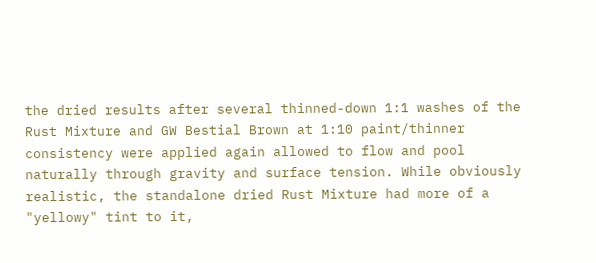the dried results after several thinned-down 1:1 washes of the Rust Mixture and GW Bestial Brown at 1:10 paint/thinner consistency were applied again allowed to flow and pool naturally through gravity and surface tension. While obviously realistic, the standalone dried Rust Mixture had more of a "yellowy" tint to it,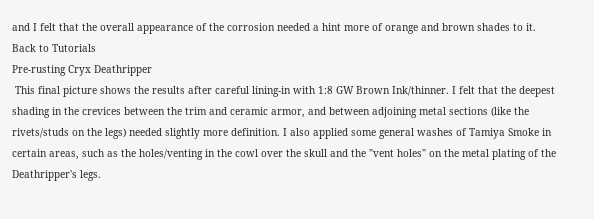and I felt that the overall appearance of the corrosion needed a hint more of orange and brown shades to it.
Back to Tutorials
Pre-rusting Cryx Deathripper
 This final picture shows the results after careful lining-in with 1:8 GW Brown Ink/thinner. I felt that the deepest shading in the crevices between the trim and ceramic armor, and between adjoining metal sections (like the rivets/studs on the legs) needed slightly more definition. I also applied some general washes of Tamiya Smoke in certain areas, such as the holes/venting in the cowl over the skull and the "vent holes" on the metal plating of the Deathripper's legs.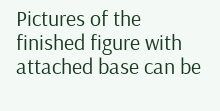Pictures of the finished figure with attached base can be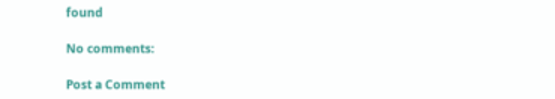found

No comments:

Post a Comment